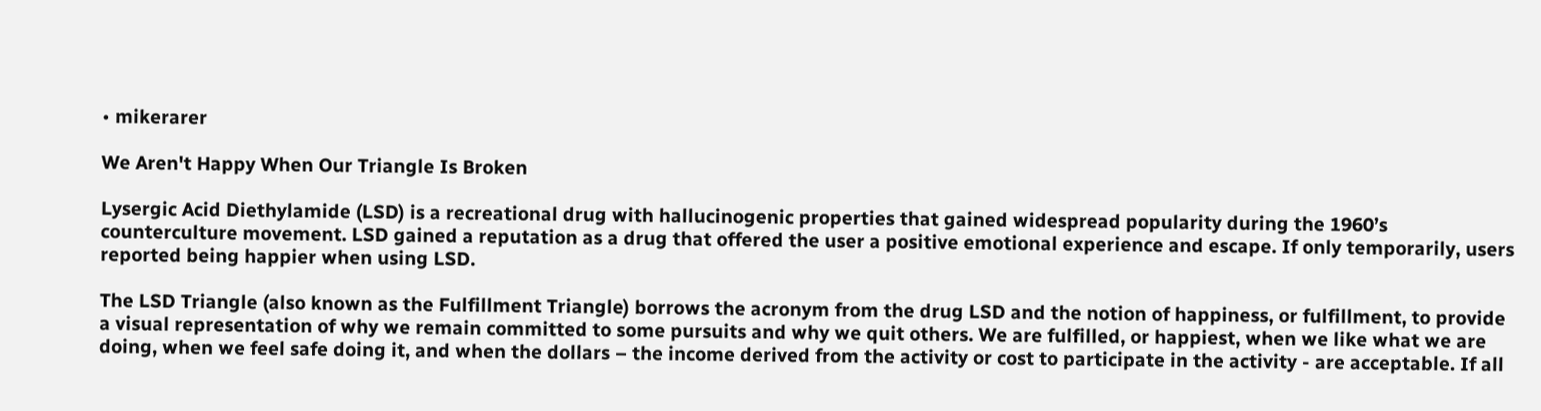• mikerarer

We Aren't Happy When Our Triangle Is Broken

Lysergic Acid Diethylamide (LSD) is a recreational drug with hallucinogenic properties that gained widespread popularity during the 1960’s counterculture movement. LSD gained a reputation as a drug that offered the user a positive emotional experience and escape. If only temporarily, users reported being happier when using LSD.

The LSD Triangle (also known as the Fulfillment Triangle) borrows the acronym from the drug LSD and the notion of happiness, or fulfillment, to provide a visual representation of why we remain committed to some pursuits and why we quit others. We are fulfilled, or happiest, when we like what we are doing, when we feel safe doing it, and when the dollars – the income derived from the activity or cost to participate in the activity - are acceptable. If all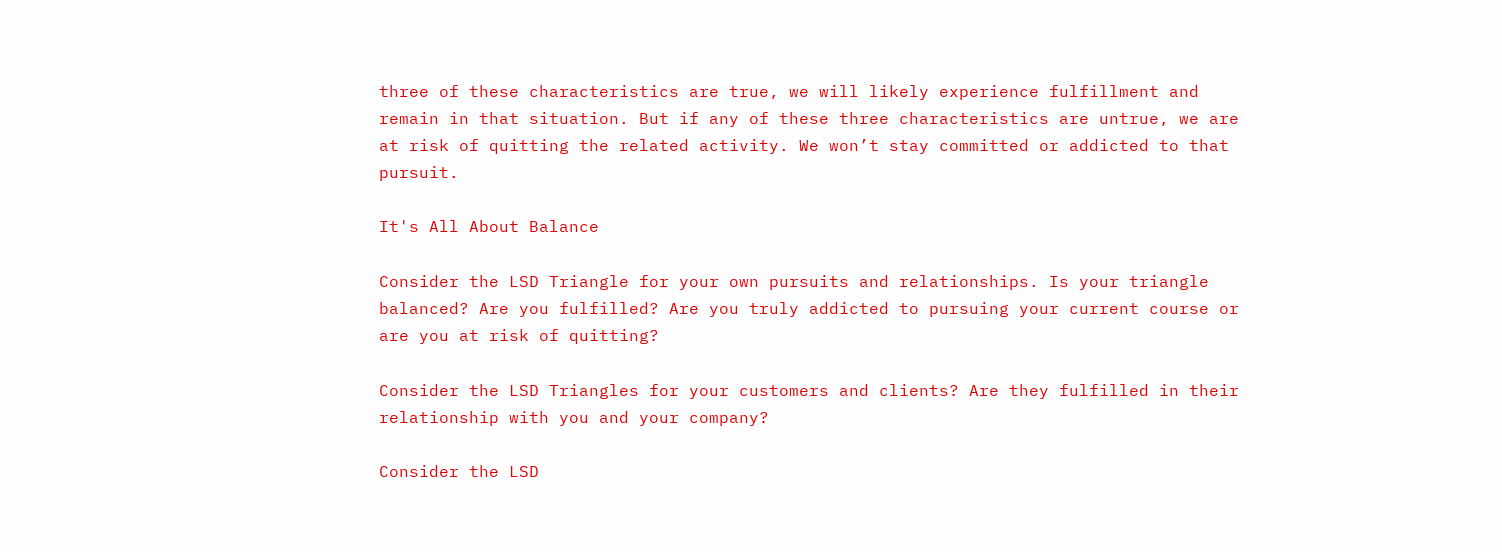three of these characteristics are true, we will likely experience fulfillment and remain in that situation. But if any of these three characteristics are untrue, we are at risk of quitting the related activity. We won’t stay committed or addicted to that pursuit.

It's All About Balance

Consider the LSD Triangle for your own pursuits and relationships. Is your triangle balanced? Are you fulfilled? Are you truly addicted to pursuing your current course or are you at risk of quitting?

Consider the LSD Triangles for your customers and clients? Are they fulfilled in their relationship with you and your company?

Consider the LSD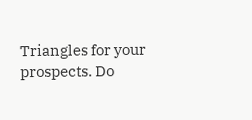Triangles for your prospects. Do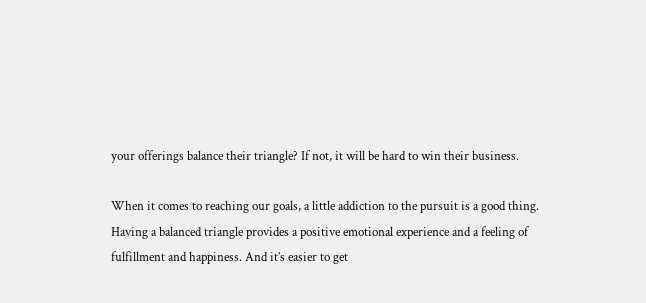your offerings balance their triangle? If not, it will be hard to win their business.

When it comes to reaching our goals, a little addiction to the pursuit is a good thing. Having a balanced triangle provides a positive emotional experience and a feeling of fulfillment and happiness. And it’s easier to get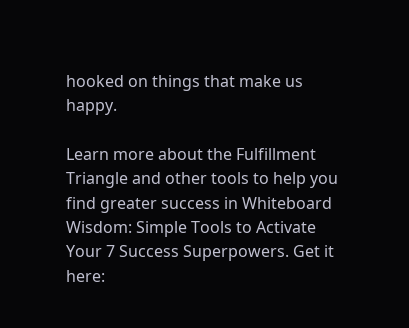hooked on things that make us happy.

Learn more about the Fulfillment Triangle and other tools to help you find greater success in Whiteboard Wisdom: Simple Tools to Activate Your 7 Success Superpowers. Get it here: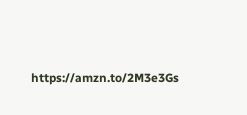https://amzn.to/2M3e3Gs